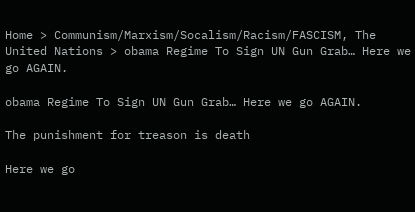Home > Communism/Marxism/Socalism/Racism/FASCISM, The United Nations > obama Regime To Sign UN Gun Grab… Here we go AGAIN.

obama Regime To Sign UN Gun Grab… Here we go AGAIN.

The punishment for treason is death

Here we go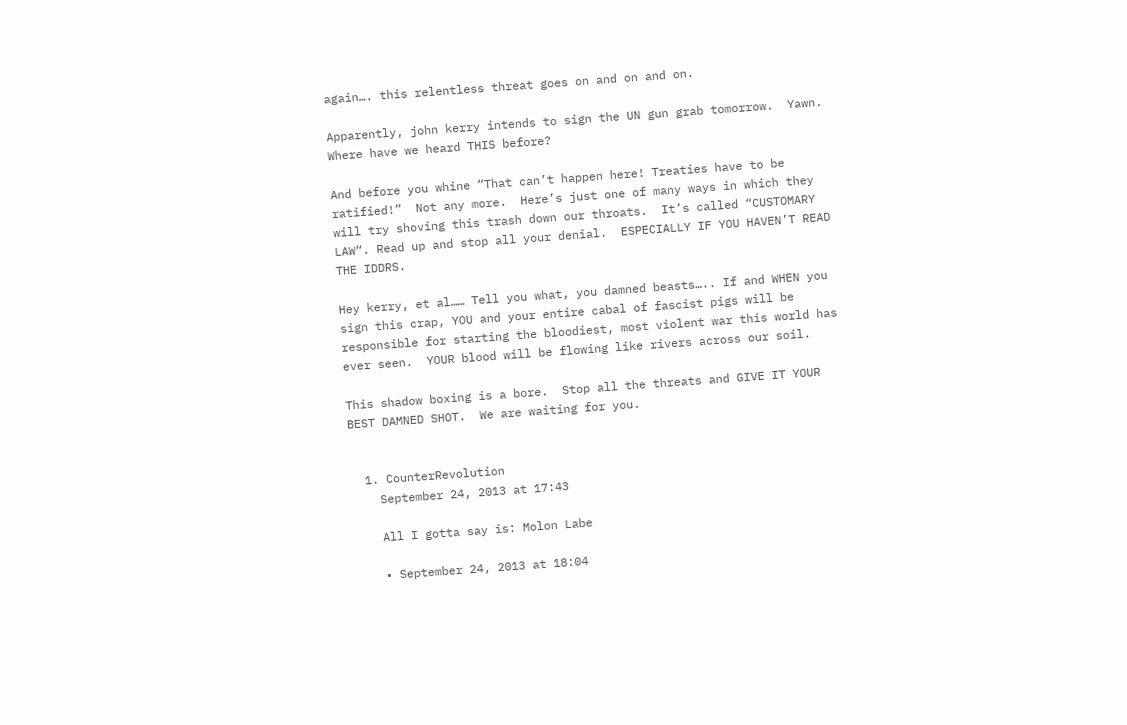again…. this relentless threat goes on and on and on.

Apparently, john kerry intends to sign the UN gun grab tomorrow.  Yawn.  Where have we heard THIS before?

And before you whine “That can’t happen here! Treaties have to be ratified!”  Not any more.  Here’s just one of many ways in which they will try shoving this trash down our throats.  It’s called “CUSTOMARY LAW“. Read up and stop all your denial.  ESPECIALLY IF YOU HAVEN’T READ THE IDDRS.

Hey kerry, et al…… Tell you what, you damned beasts….. If and WHEN you sign this crap, YOU and your entire cabal of fascist pigs will be responsible for starting the bloodiest, most violent war this world has ever seen.  YOUR blood will be flowing like rivers across our soil.

This shadow boxing is a bore.  Stop all the threats and GIVE IT YOUR BEST DAMNED SHOT.  We are waiting for you.


  1. CounterRevolution
    September 24, 2013 at 17:43

    All I gotta say is: Molon Labe

    • September 24, 2013 at 18:04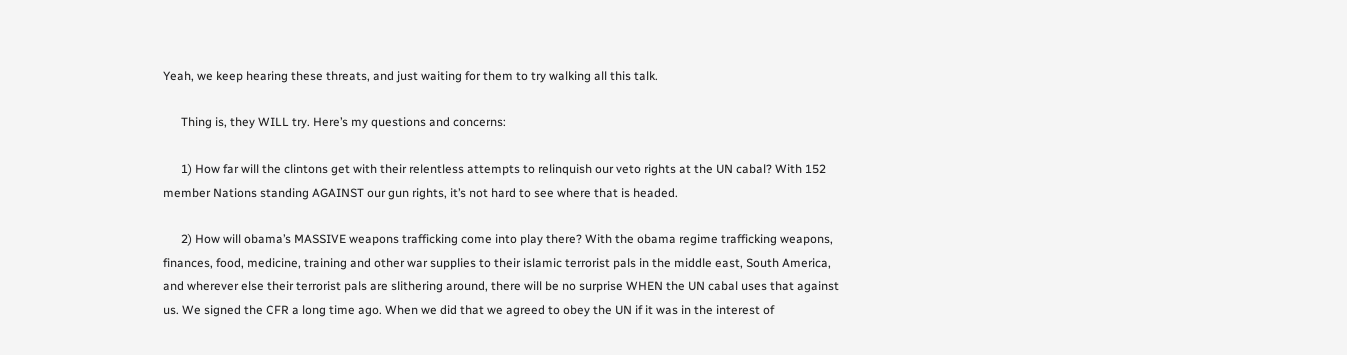Yeah, we keep hearing these threats, and just waiting for them to try walking all this talk.

      Thing is, they WILL try. Here’s my questions and concerns:

      1) How far will the clintons get with their relentless attempts to relinquish our veto rights at the UN cabal? With 152 member Nations standing AGAINST our gun rights, it’s not hard to see where that is headed.

      2) How will obama’s MASSIVE weapons trafficking come into play there? With the obama regime trafficking weapons, finances, food, medicine, training and other war supplies to their islamic terrorist pals in the middle east, South America, and wherever else their terrorist pals are slithering around, there will be no surprise WHEN the UN cabal uses that against us. We signed the CFR a long time ago. When we did that we agreed to obey the UN if it was in the interest of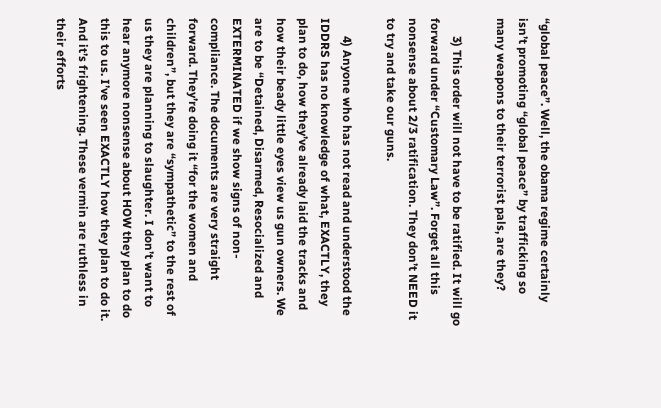“global peace”. Well, the obama regime certainly isn’t promoting “global peace” by trafficking so many weapons to their terrorist pals, are they?

      3) This order will not have to be ratified. It will go forward under “Customary Law”. Forget all this nonsense about 2/3 ratification. They don’t NEED it to try and take our guns.

      4) Anyone who has not read and understood the IDDRS has no knowledge of what, EXACTLY, they plan to do, how they’ve already laid the tracks and how their beady little eyes view us gun owners. We are to be “Detained, Disarmed, Resocialized and EXTERMINATED if we show signs of non-compliance. The documents are very straight forward. They’re doing it “for the women and children”, but they are “sympathetic” to the rest of us they are planning to slaughter. I don’t want to hear anymore nonsense about HOW they plan to do this to us. I’ve seen EXACTLY how they plan to do it. And it’s frightening. These vermin are ruthless in their efforts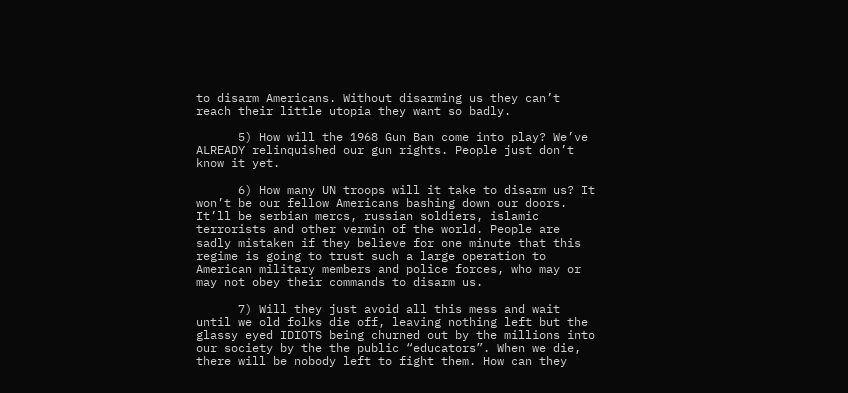to disarm Americans. Without disarming us they can’t reach their little utopia they want so badly.

      5) How will the 1968 Gun Ban come into play? We’ve ALREADY relinquished our gun rights. People just don’t know it yet.

      6) How many UN troops will it take to disarm us? It won’t be our fellow Americans bashing down our doors. It’ll be serbian mercs, russian soldiers, islamic terrorists and other vermin of the world. People are sadly mistaken if they believe for one minute that this regime is going to trust such a large operation to American military members and police forces, who may or may not obey their commands to disarm us.

      7) Will they just avoid all this mess and wait until we old folks die off, leaving nothing left but the glassy eyed IDIOTS being churned out by the millions into our society by the the public “educators”. When we die, there will be nobody left to fight them. How can they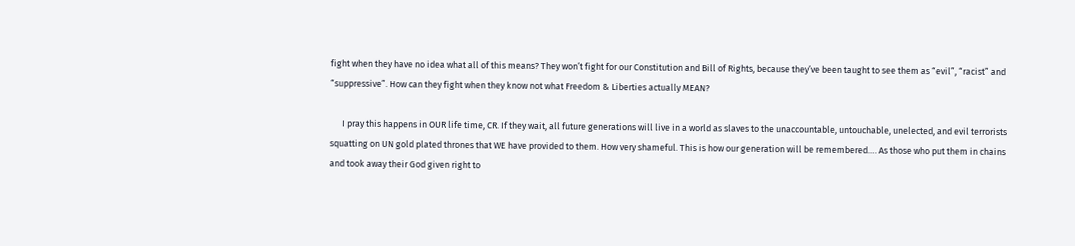fight when they have no idea what all of this means? They won’t fight for our Constitution and Bill of Rights, because they’ve been taught to see them as “evil”, “racist” and “suppressive”. How can they fight when they know not what Freedom & Liberties actually MEAN?

      I pray this happens in OUR life time, CR. If they wait, all future generations will live in a world as slaves to the unaccountable, untouchable, unelected, and evil terrorists squatting on UN gold plated thrones that WE have provided to them. How very shameful. This is how our generation will be remembered…. As those who put them in chains and took away their God given right to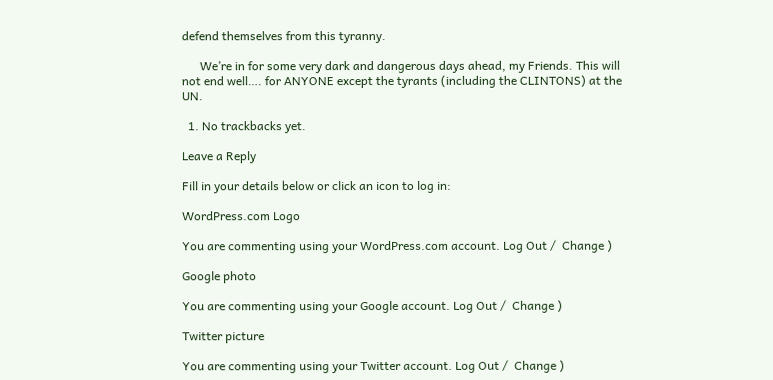defend themselves from this tyranny.

      We’re in for some very dark and dangerous days ahead, my Friends. This will not end well…. for ANYONE except the tyrants (including the CLINTONS) at the UN.

  1. No trackbacks yet.

Leave a Reply

Fill in your details below or click an icon to log in:

WordPress.com Logo

You are commenting using your WordPress.com account. Log Out /  Change )

Google photo

You are commenting using your Google account. Log Out /  Change )

Twitter picture

You are commenting using your Twitter account. Log Out /  Change )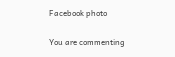Facebook photo

You are commenting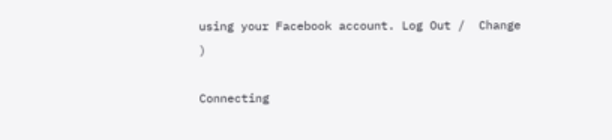using your Facebook account. Log Out /  Change )

Connecting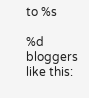to %s

%d bloggers like this: